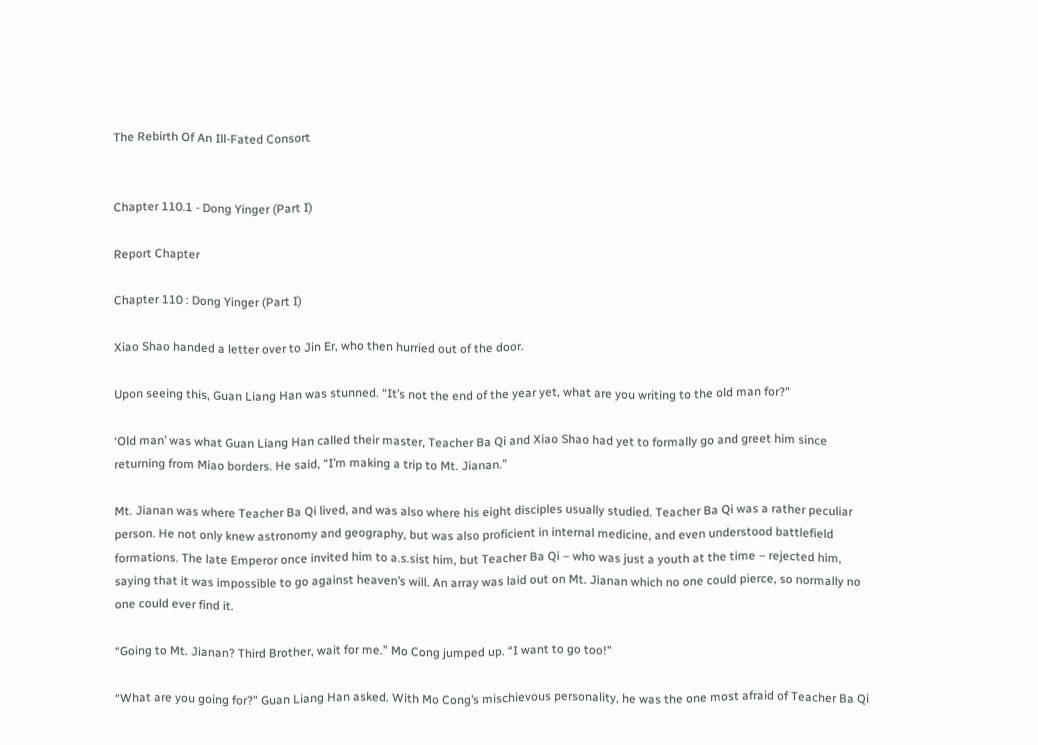The Rebirth Of An Ill-Fated Consort


Chapter 110.1 - Dong Yinger (Part I)

Report Chapter

Chapter 110 : Dong Yinger (Part I)

Xiao Shao handed a letter over to Jin Er, who then hurried out of the door.

Upon seeing this, Guan Liang Han was stunned. “It’s not the end of the year yet, what are you writing to the old man for?”

‘Old man’ was what Guan Liang Han called their master, Teacher Ba Qi and Xiao Shao had yet to formally go and greet him since returning from Miao borders. He said, “I’m making a trip to Mt. Jianan.”

Mt. Jianan was where Teacher Ba Qi lived, and was also where his eight disciples usually studied. Teacher Ba Qi was a rather peculiar person. He not only knew astronomy and geography, but was also proficient in internal medicine, and even understood battlefield formations. The late Emperor once invited him to a.s.sist him, but Teacher Ba Qi – who was just a youth at the time – rejected him, saying that it was impossible to go against heaven’s will. An array was laid out on Mt. Jianan which no one could pierce, so normally no one could ever find it.

“Going to Mt. Jianan? Third Brother, wait for me.” Mo Cong jumped up. “I want to go too!”

“What are you going for?” Guan Liang Han asked. With Mo Cong’s mischievous personality, he was the one most afraid of Teacher Ba Qi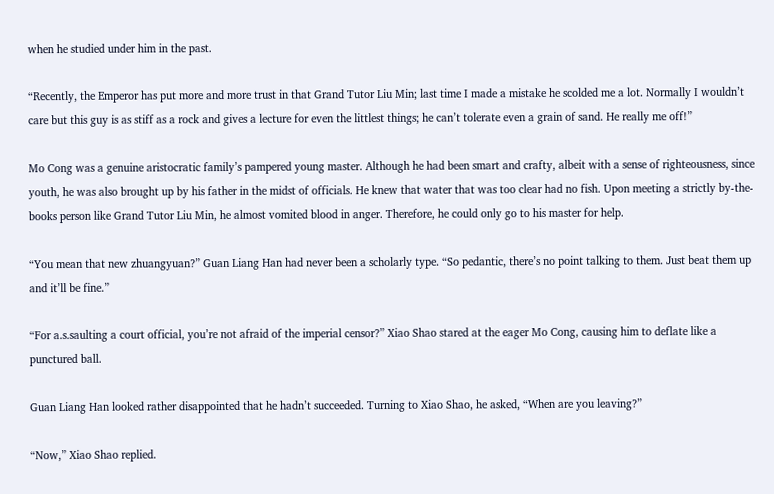when he studied under him in the past.

“Recently, the Emperor has put more and more trust in that Grand Tutor Liu Min; last time I made a mistake he scolded me a lot. Normally I wouldn’t care but this guy is as stiff as a rock and gives a lecture for even the littlest things; he can’t tolerate even a grain of sand. He really me off!”

Mo Cong was a genuine aristocratic family’s pampered young master. Although he had been smart and crafty, albeit with a sense of righteousness, since youth, he was also brought up by his father in the midst of officials. He knew that water that was too clear had no fish. Upon meeting a strictly by-the-books person like Grand Tutor Liu Min, he almost vomited blood in anger. Therefore, he could only go to his master for help.

“You mean that new zhuangyuan?” Guan Liang Han had never been a scholarly type. “So pedantic, there’s no point talking to them. Just beat them up and it’ll be fine.”

“For a.s.saulting a court official, you’re not afraid of the imperial censor?” Xiao Shao stared at the eager Mo Cong, causing him to deflate like a punctured ball.

Guan Liang Han looked rather disappointed that he hadn’t succeeded. Turning to Xiao Shao, he asked, “When are you leaving?”

“Now,” Xiao Shao replied.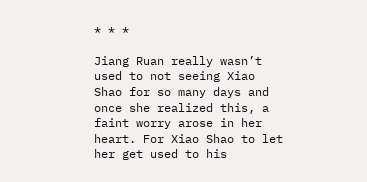* * *

Jiang Ruan really wasn’t used to not seeing Xiao Shao for so many days and once she realized this, a faint worry arose in her heart. For Xiao Shao to let her get used to his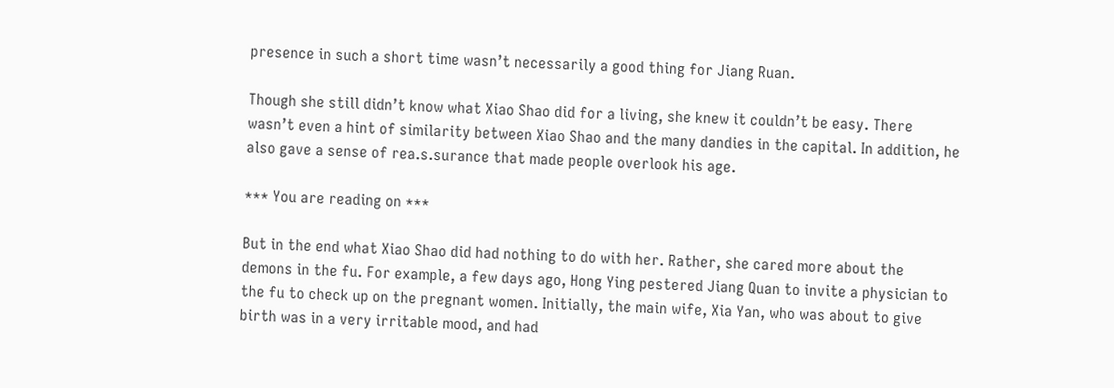presence in such a short time wasn’t necessarily a good thing for Jiang Ruan.

Though she still didn’t know what Xiao Shao did for a living, she knew it couldn’t be easy. There wasn’t even a hint of similarity between Xiao Shao and the many dandies in the capital. In addition, he also gave a sense of rea.s.surance that made people overlook his age.

*** You are reading on ***

But in the end what Xiao Shao did had nothing to do with her. Rather, she cared more about the demons in the fu. For example, a few days ago, Hong Ying pestered Jiang Quan to invite a physician to the fu to check up on the pregnant women. Initially, the main wife, Xia Yan, who was about to give birth was in a very irritable mood, and had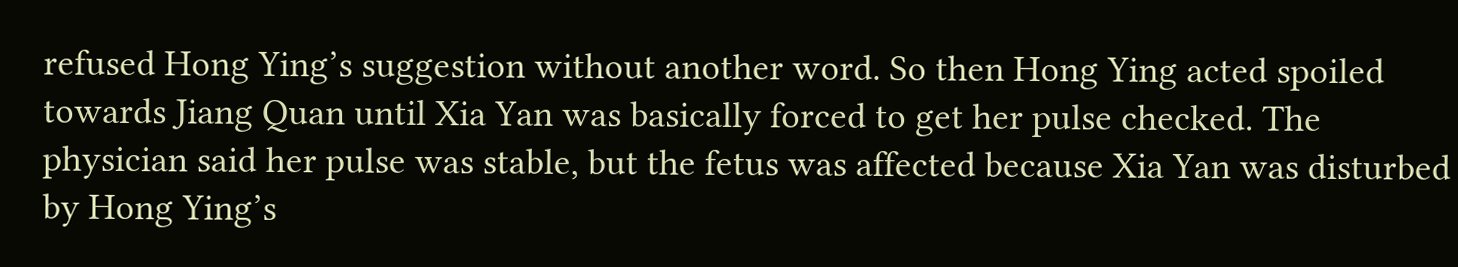refused Hong Ying’s suggestion without another word. So then Hong Ying acted spoiled towards Jiang Quan until Xia Yan was basically forced to get her pulse checked. The physician said her pulse was stable, but the fetus was affected because Xia Yan was disturbed by Hong Ying’s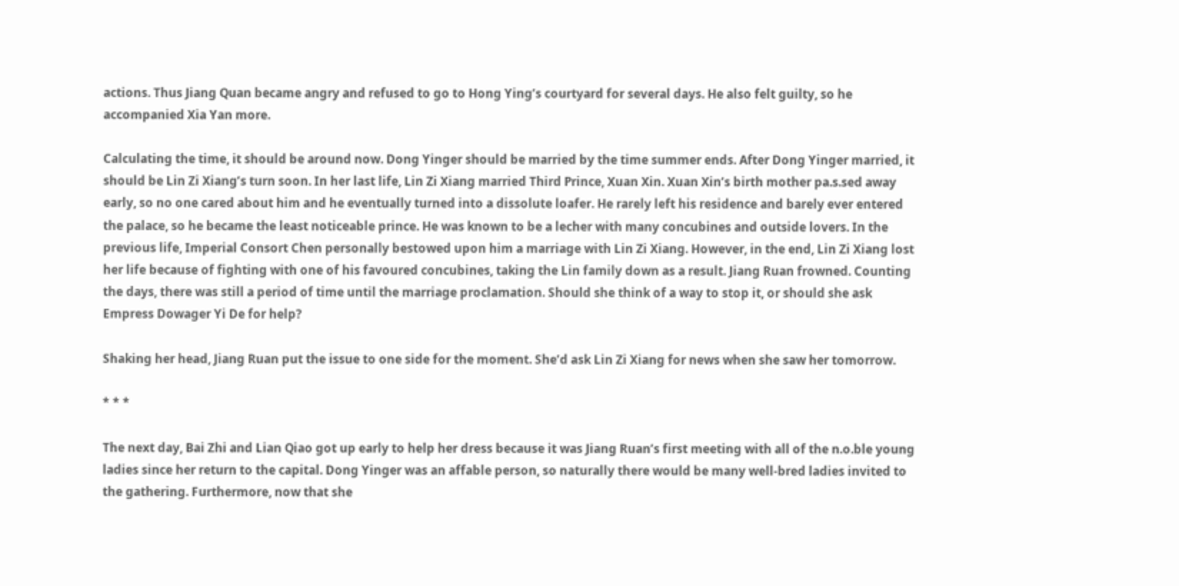actions. Thus Jiang Quan became angry and refused to go to Hong Ying’s courtyard for several days. He also felt guilty, so he accompanied Xia Yan more.

Calculating the time, it should be around now. Dong Yinger should be married by the time summer ends. After Dong Yinger married, it should be Lin Zi Xiang’s turn soon. In her last life, Lin Zi Xiang married Third Prince, Xuan Xin. Xuan Xin’s birth mother pa.s.sed away early, so no one cared about him and he eventually turned into a dissolute loafer. He rarely left his residence and barely ever entered the palace, so he became the least noticeable prince. He was known to be a lecher with many concubines and outside lovers. In the previous life, Imperial Consort Chen personally bestowed upon him a marriage with Lin Zi Xiang. However, in the end, Lin Zi Xiang lost her life because of fighting with one of his favoured concubines, taking the Lin family down as a result. Jiang Ruan frowned. Counting the days, there was still a period of time until the marriage proclamation. Should she think of a way to stop it, or should she ask Empress Dowager Yi De for help?

Shaking her head, Jiang Ruan put the issue to one side for the moment. She’d ask Lin Zi Xiang for news when she saw her tomorrow.

* * *

The next day, Bai Zhi and Lian Qiao got up early to help her dress because it was Jiang Ruan’s first meeting with all of the n.o.ble young ladies since her return to the capital. Dong Yinger was an affable person, so naturally there would be many well-bred ladies invited to the gathering. Furthermore, now that she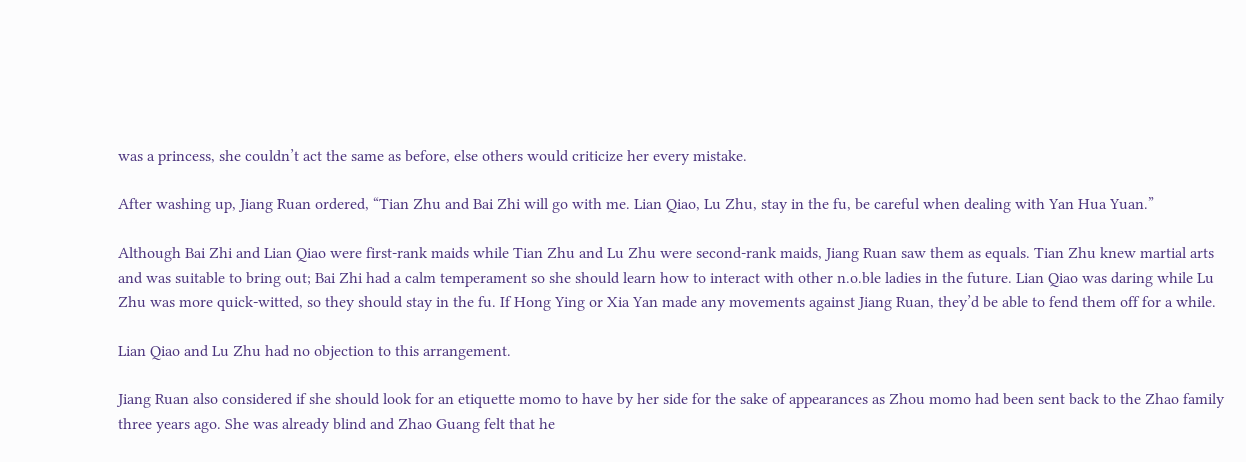was a princess, she couldn’t act the same as before, else others would criticize her every mistake.

After washing up, Jiang Ruan ordered, “Tian Zhu and Bai Zhi will go with me. Lian Qiao, Lu Zhu, stay in the fu, be careful when dealing with Yan Hua Yuan.”

Although Bai Zhi and Lian Qiao were first-rank maids while Tian Zhu and Lu Zhu were second-rank maids, Jiang Ruan saw them as equals. Tian Zhu knew martial arts and was suitable to bring out; Bai Zhi had a calm temperament so she should learn how to interact with other n.o.ble ladies in the future. Lian Qiao was daring while Lu Zhu was more quick-witted, so they should stay in the fu. If Hong Ying or Xia Yan made any movements against Jiang Ruan, they’d be able to fend them off for a while.

Lian Qiao and Lu Zhu had no objection to this arrangement.

Jiang Ruan also considered if she should look for an etiquette momo to have by her side for the sake of appearances as Zhou momo had been sent back to the Zhao family three years ago. She was already blind and Zhao Guang felt that he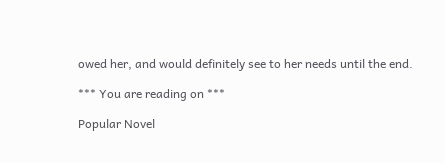owed her, and would definitely see to her needs until the end.

*** You are reading on ***

Popular Novel